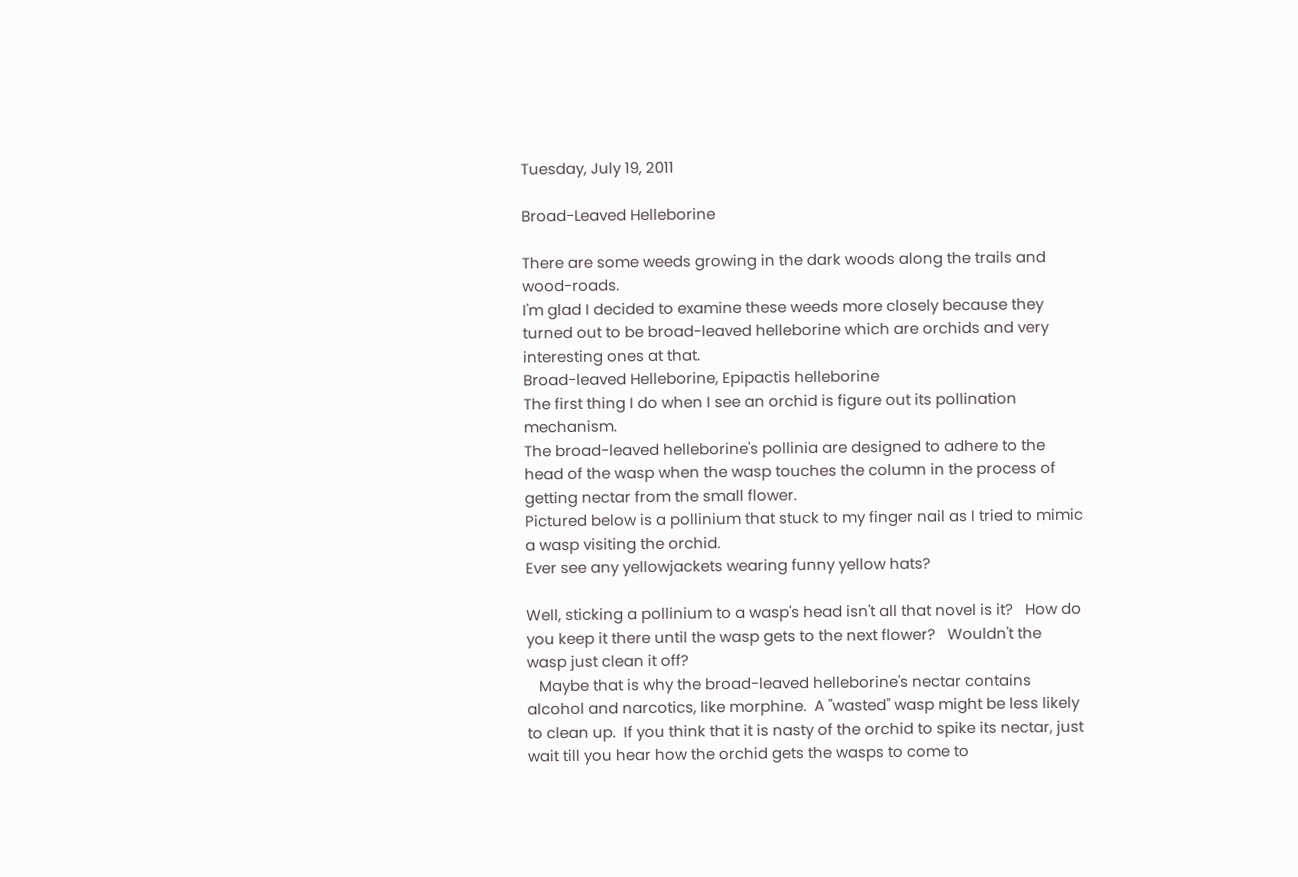Tuesday, July 19, 2011

Broad-Leaved Helleborine

There are some weeds growing in the dark woods along the trails and wood-roads.
I'm glad I decided to examine these weeds more closely because they turned out to be broad-leaved helleborine which are orchids and very interesting ones at that.
Broad-leaved Helleborine, Epipactis helleborine
The first thing I do when I see an orchid is figure out its pollination mechanism.
The broad-leaved helleborine's pollinia are designed to adhere to the head of the wasp when the wasp touches the column in the process of getting nectar from the small flower.
Pictured below is a pollinium that stuck to my finger nail as I tried to mimic a wasp visiting the orchid.
Ever see any yellowjackets wearing funny yellow hats?

Well, sticking a pollinium to a wasp's head isn't all that novel is it?   How do you keep it there until the wasp gets to the next flower?   Wouldn't the wasp just clean it off?
   Maybe that is why the broad-leaved helleborine's nectar contains alcohol and narcotics, like morphine.  A "wasted" wasp might be less likely to clean up.  If you think that it is nasty of the orchid to spike its nectar, just wait till you hear how the orchid gets the wasps to come to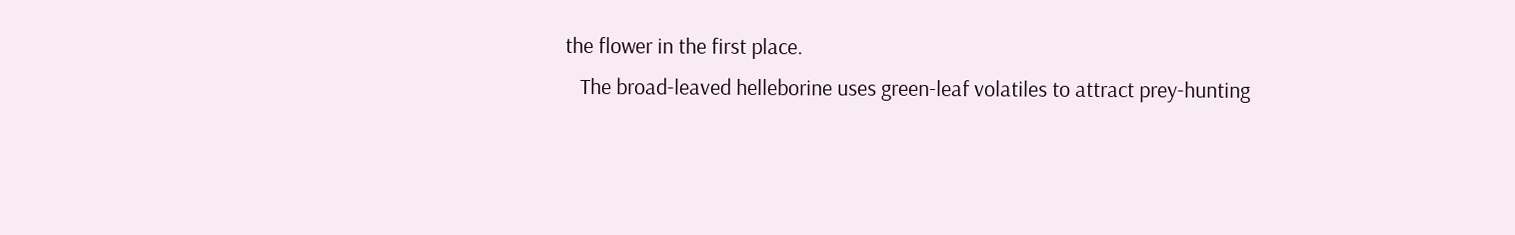the flower in the first place.
   The broad-leaved helleborine uses green-leaf volatiles to attract prey-hunting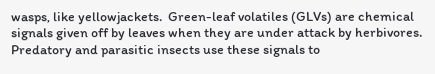wasps, like yellowjackets.  Green-leaf volatiles (GLVs) are chemical signals given off by leaves when they are under attack by herbivores. Predatory and parasitic insects use these signals to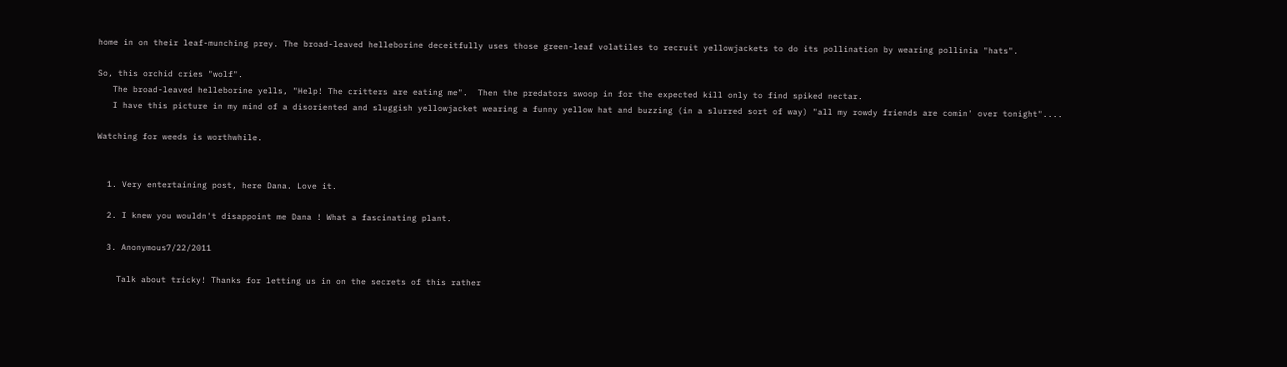home in on their leaf-munching prey. The broad-leaved helleborine deceitfully uses those green-leaf volatiles to recruit yellowjackets to do its pollination by wearing pollinia "hats".

So, this orchid cries "wolf".
   The broad-leaved helleborine yells, "Help! The critters are eating me".  Then the predators swoop in for the expected kill only to find spiked nectar.
   I have this picture in my mind of a disoriented and sluggish yellowjacket wearing a funny yellow hat and buzzing (in a slurred sort of way) "all my rowdy friends are comin' over tonight"....

Watching for weeds is worthwhile.


  1. Very entertaining post, here Dana. Love it.

  2. I knew you wouldn't disappoint me Dana ! What a fascinating plant.

  3. Anonymous7/22/2011

    Talk about tricky! Thanks for letting us in on the secrets of this rather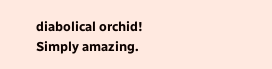diabolical orchid! Simply amazing.